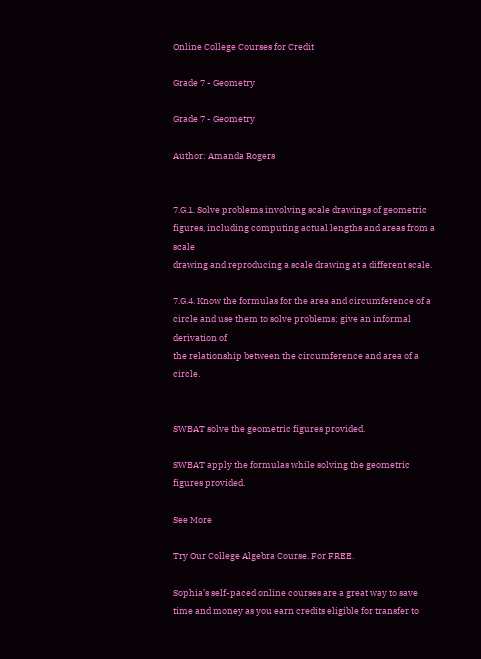Online College Courses for Credit

Grade 7 - Geometry

Grade 7 - Geometry

Author: Amanda Rogers


7.G.1. Solve problems involving scale drawings of geometric figures, including computing actual lengths and areas from a scale
drawing and reproducing a scale drawing at a different scale.

7.G.4. Know the formulas for the area and circumference of a circle and use them to solve problems; give an informal derivation of
the relationship between the circumference and area of a circle.


SWBAT solve the geometric figures provided.

SWBAT apply the formulas while solving the geometric figures provided.

See More

Try Our College Algebra Course. For FREE.

Sophia’s self-paced online courses are a great way to save time and money as you earn credits eligible for transfer to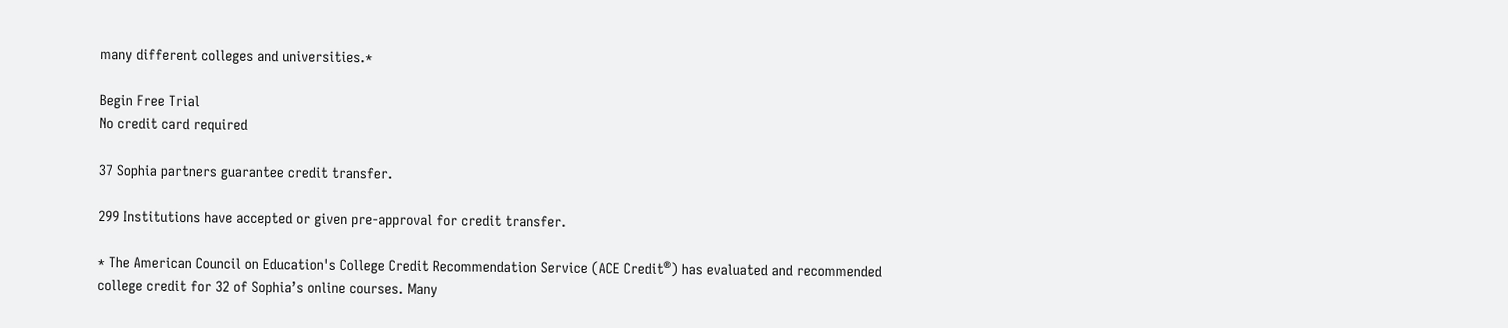many different colleges and universities.*

Begin Free Trial
No credit card required

37 Sophia partners guarantee credit transfer.

299 Institutions have accepted or given pre-approval for credit transfer.

* The American Council on Education's College Credit Recommendation Service (ACE Credit®) has evaluated and recommended college credit for 32 of Sophia’s online courses. Many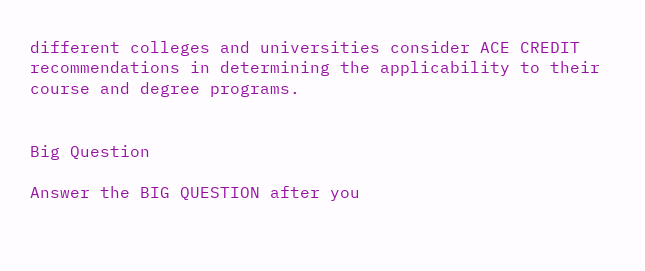different colleges and universities consider ACE CREDIT recommendations in determining the applicability to their course and degree programs.


Big Question

Answer the BIG QUESTION after you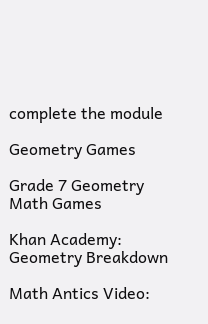complete the module

Geometry Games

Grade 7 Geometry Math Games

Khan Academy: Geometry Breakdown

Math Antics Video: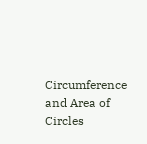Circumference and Area of Circles